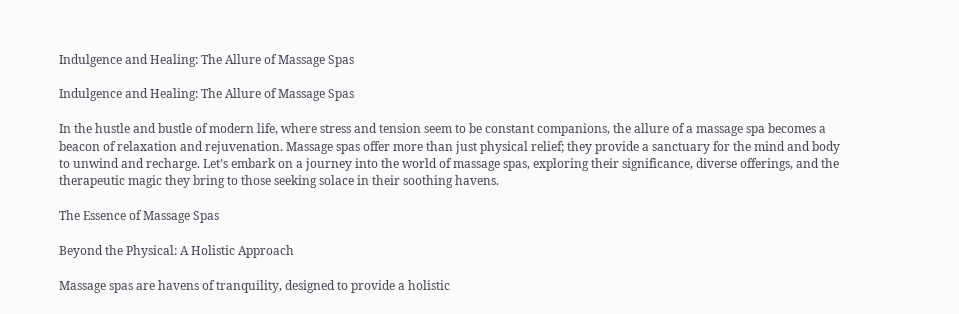Indulgence and Healing: The Allure of Massage Spas

Indulgence and Healing: The Allure of Massage Spas

In the hustle and bustle of modern life, where stress and tension seem to be constant companions, the allure of a massage spa becomes a beacon of relaxation and rejuvenation. Massage spas offer more than just physical relief; they provide a sanctuary for the mind and body to unwind and recharge. Let’s embark on a journey into the world of massage spas, exploring their significance, diverse offerings, and the therapeutic magic they bring to those seeking solace in their soothing havens.

The Essence of Massage Spas

Beyond the Physical: A Holistic Approach

Massage spas are havens of tranquility, designed to provide a holistic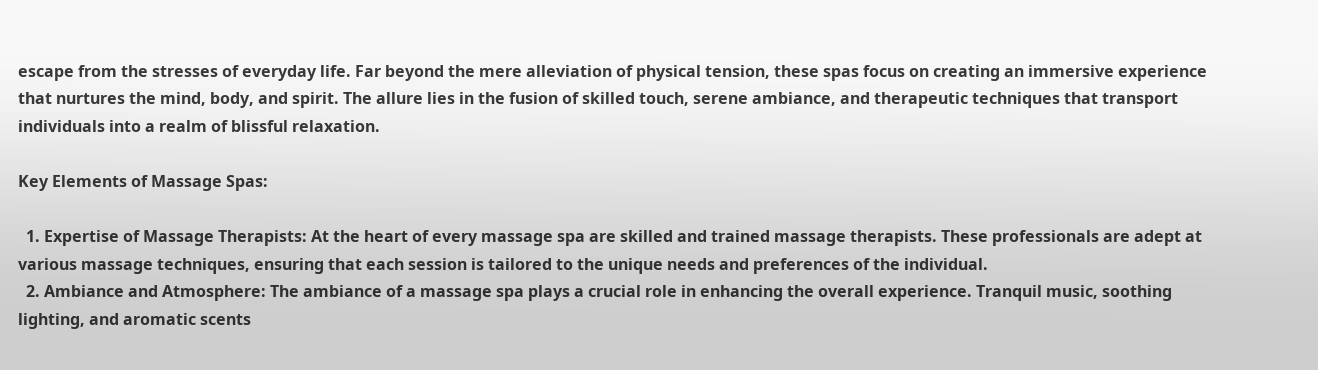escape from the stresses of everyday life. Far beyond the mere alleviation of physical tension, these spas focus on creating an immersive experience that nurtures the mind, body, and spirit. The allure lies in the fusion of skilled touch, serene ambiance, and therapeutic techniques that transport individuals into a realm of blissful relaxation.

Key Elements of Massage Spas:

  1. Expertise of Massage Therapists: At the heart of every massage spa are skilled and trained massage therapists. These professionals are adept at various massage techniques, ensuring that each session is tailored to the unique needs and preferences of the individual.
  2. Ambiance and Atmosphere: The ambiance of a massage spa plays a crucial role in enhancing the overall experience. Tranquil music, soothing lighting, and aromatic scents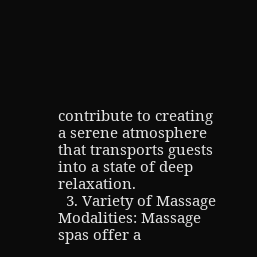contribute to creating a serene atmosphere that transports guests into a state of deep relaxation.
  3. Variety of Massage Modalities: Massage spas offer a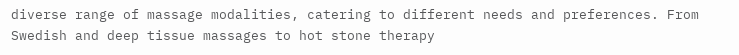diverse range of massage modalities, catering to different needs and preferences. From Swedish and deep tissue massages to hot stone therapy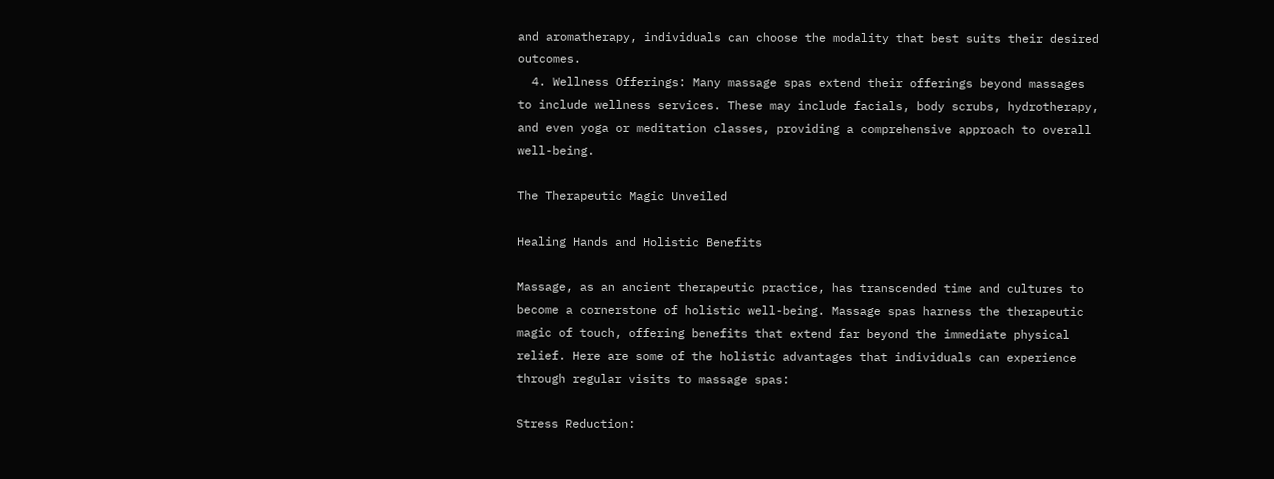and aromatherapy, individuals can choose the modality that best suits their desired outcomes.
  4. Wellness Offerings: Many massage spas extend their offerings beyond massages to include wellness services. These may include facials, body scrubs, hydrotherapy, and even yoga or meditation classes, providing a comprehensive approach to overall well-being.

The Therapeutic Magic Unveiled

Healing Hands and Holistic Benefits

Massage, as an ancient therapeutic practice, has transcended time and cultures to become a cornerstone of holistic well-being. Massage spas harness the therapeutic magic of touch, offering benefits that extend far beyond the immediate physical relief. Here are some of the holistic advantages that individuals can experience through regular visits to massage spas:

Stress Reduction: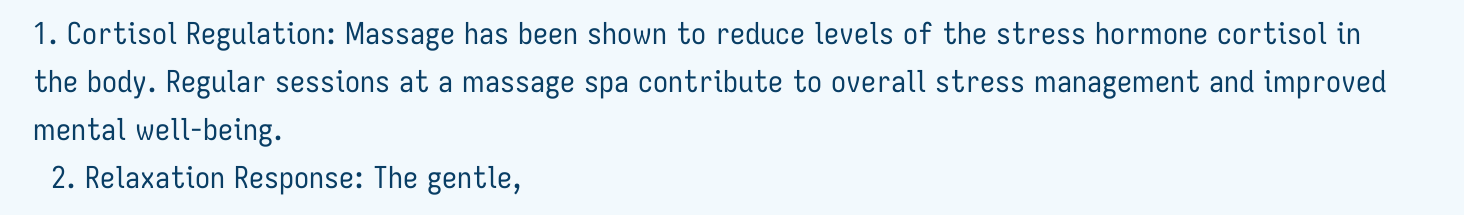1. Cortisol Regulation: Massage has been shown to reduce levels of the stress hormone cortisol in the body. Regular sessions at a massage spa contribute to overall stress management and improved mental well-being.
  2. Relaxation Response: The gentle,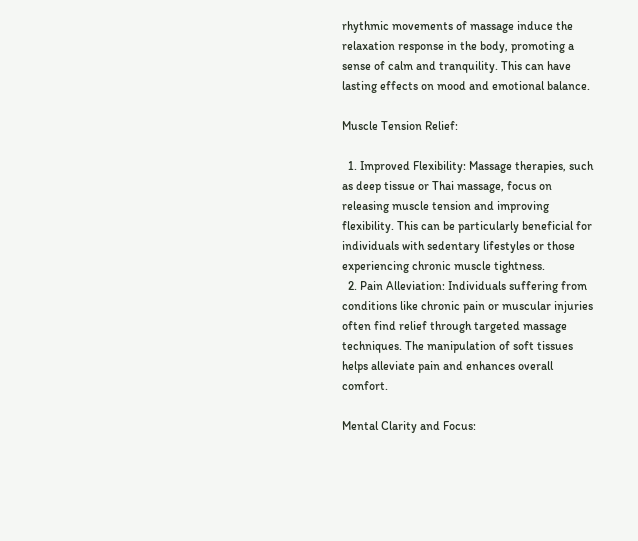rhythmic movements of massage induce the relaxation response in the body, promoting a sense of calm and tranquility. This can have lasting effects on mood and emotional balance.

Muscle Tension Relief:

  1. Improved Flexibility: Massage therapies, such as deep tissue or Thai massage, focus on releasing muscle tension and improving flexibility. This can be particularly beneficial for individuals with sedentary lifestyles or those experiencing chronic muscle tightness.
  2. Pain Alleviation: Individuals suffering from conditions like chronic pain or muscular injuries often find relief through targeted massage techniques. The manipulation of soft tissues helps alleviate pain and enhances overall comfort.

Mental Clarity and Focus: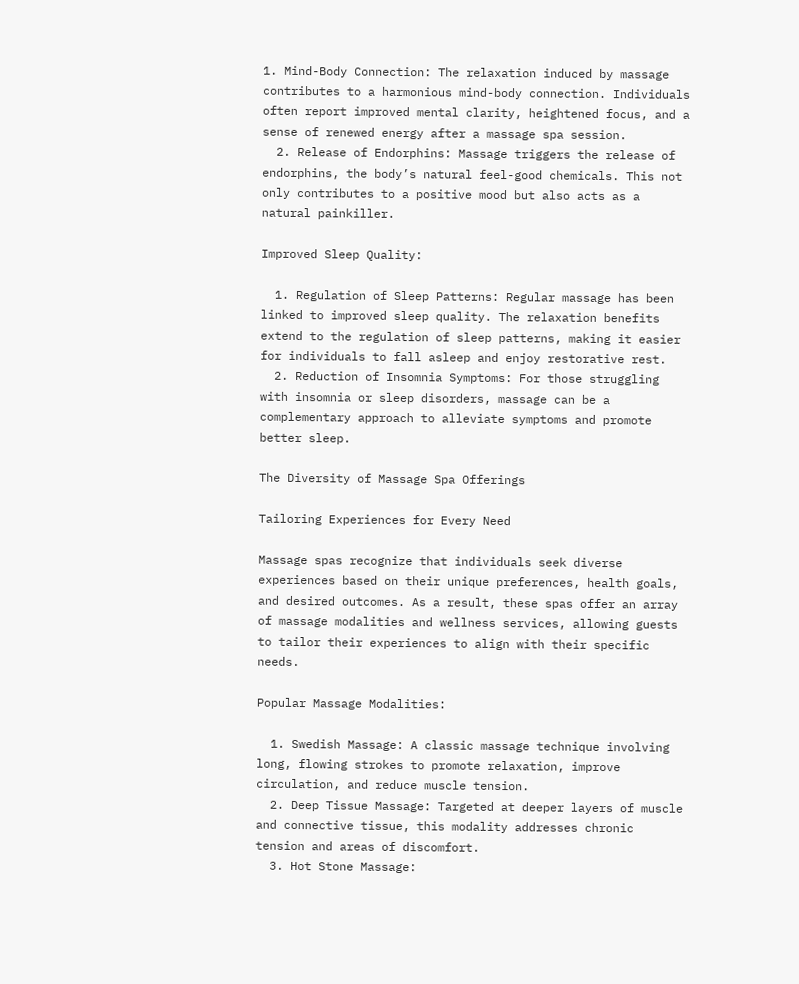1. Mind-Body Connection: The relaxation induced by massage contributes to a harmonious mind-body connection. Individuals often report improved mental clarity, heightened focus, and a sense of renewed energy after a massage spa session.
  2. Release of Endorphins: Massage triggers the release of endorphins, the body’s natural feel-good chemicals. This not only contributes to a positive mood but also acts as a natural painkiller.

Improved Sleep Quality:

  1. Regulation of Sleep Patterns: Regular massage has been linked to improved sleep quality. The relaxation benefits extend to the regulation of sleep patterns, making it easier for individuals to fall asleep and enjoy restorative rest.
  2. Reduction of Insomnia Symptoms: For those struggling with insomnia or sleep disorders, massage can be a complementary approach to alleviate symptoms and promote better sleep.

The Diversity of Massage Spa Offerings

Tailoring Experiences for Every Need

Massage spas recognize that individuals seek diverse experiences based on their unique preferences, health goals, and desired outcomes. As a result, these spas offer an array of massage modalities and wellness services, allowing guests to tailor their experiences to align with their specific needs.

Popular Massage Modalities:

  1. Swedish Massage: A classic massage technique involving long, flowing strokes to promote relaxation, improve circulation, and reduce muscle tension.
  2. Deep Tissue Massage: Targeted at deeper layers of muscle and connective tissue, this modality addresses chronic tension and areas of discomfort.
  3. Hot Stone Massage: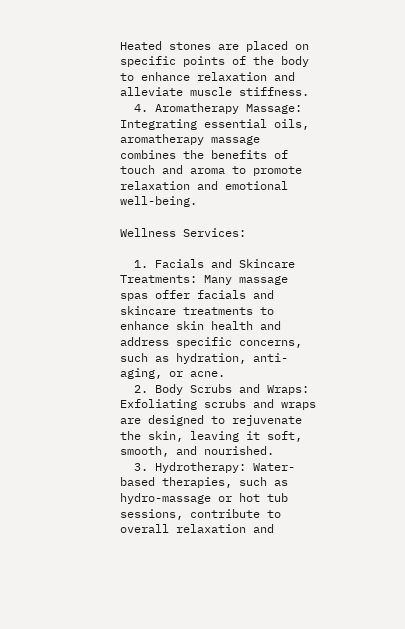Heated stones are placed on specific points of the body to enhance relaxation and alleviate muscle stiffness.
  4. Aromatherapy Massage: Integrating essential oils, aromatherapy massage combines the benefits of touch and aroma to promote relaxation and emotional well-being.

Wellness Services:

  1. Facials and Skincare Treatments: Many massage spas offer facials and skincare treatments to enhance skin health and address specific concerns, such as hydration, anti-aging, or acne.
  2. Body Scrubs and Wraps: Exfoliating scrubs and wraps are designed to rejuvenate the skin, leaving it soft, smooth, and nourished.
  3. Hydrotherapy: Water-based therapies, such as hydro-massage or hot tub sessions, contribute to overall relaxation and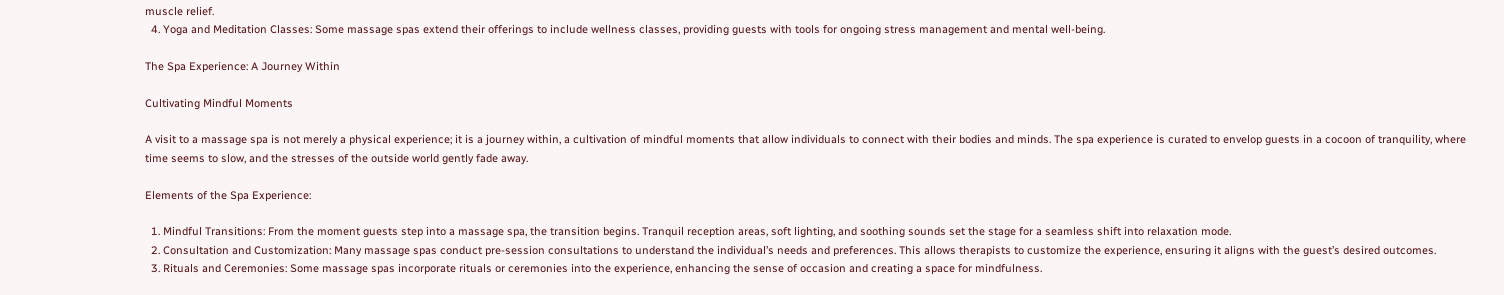muscle relief.
  4. Yoga and Meditation Classes: Some massage spas extend their offerings to include wellness classes, providing guests with tools for ongoing stress management and mental well-being.

The Spa Experience: A Journey Within

Cultivating Mindful Moments

A visit to a massage spa is not merely a physical experience; it is a journey within, a cultivation of mindful moments that allow individuals to connect with their bodies and minds. The spa experience is curated to envelop guests in a cocoon of tranquility, where time seems to slow, and the stresses of the outside world gently fade away.

Elements of the Spa Experience:

  1. Mindful Transitions: From the moment guests step into a massage spa, the transition begins. Tranquil reception areas, soft lighting, and soothing sounds set the stage for a seamless shift into relaxation mode.
  2. Consultation and Customization: Many massage spas conduct pre-session consultations to understand the individual’s needs and preferences. This allows therapists to customize the experience, ensuring it aligns with the guest’s desired outcomes.
  3. Rituals and Ceremonies: Some massage spas incorporate rituals or ceremonies into the experience, enhancing the sense of occasion and creating a space for mindfulness.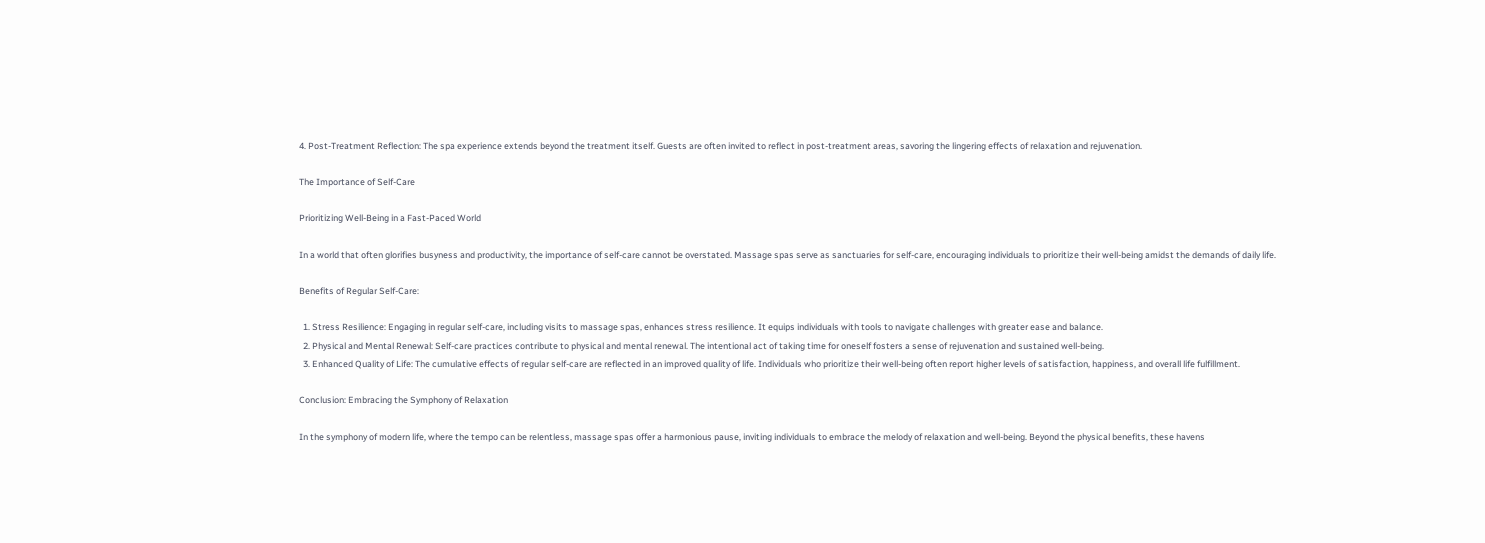4. Post-Treatment Reflection: The spa experience extends beyond the treatment itself. Guests are often invited to reflect in post-treatment areas, savoring the lingering effects of relaxation and rejuvenation.

The Importance of Self-Care

Prioritizing Well-Being in a Fast-Paced World

In a world that often glorifies busyness and productivity, the importance of self-care cannot be overstated. Massage spas serve as sanctuaries for self-care, encouraging individuals to prioritize their well-being amidst the demands of daily life.

Benefits of Regular Self-Care:

  1. Stress Resilience: Engaging in regular self-care, including visits to massage spas, enhances stress resilience. It equips individuals with tools to navigate challenges with greater ease and balance.
  2. Physical and Mental Renewal: Self-care practices contribute to physical and mental renewal. The intentional act of taking time for oneself fosters a sense of rejuvenation and sustained well-being.
  3. Enhanced Quality of Life: The cumulative effects of regular self-care are reflected in an improved quality of life. Individuals who prioritize their well-being often report higher levels of satisfaction, happiness, and overall life fulfillment.

Conclusion: Embracing the Symphony of Relaxation

In the symphony of modern life, where the tempo can be relentless, massage spas offer a harmonious pause, inviting individuals to embrace the melody of relaxation and well-being. Beyond the physical benefits, these havens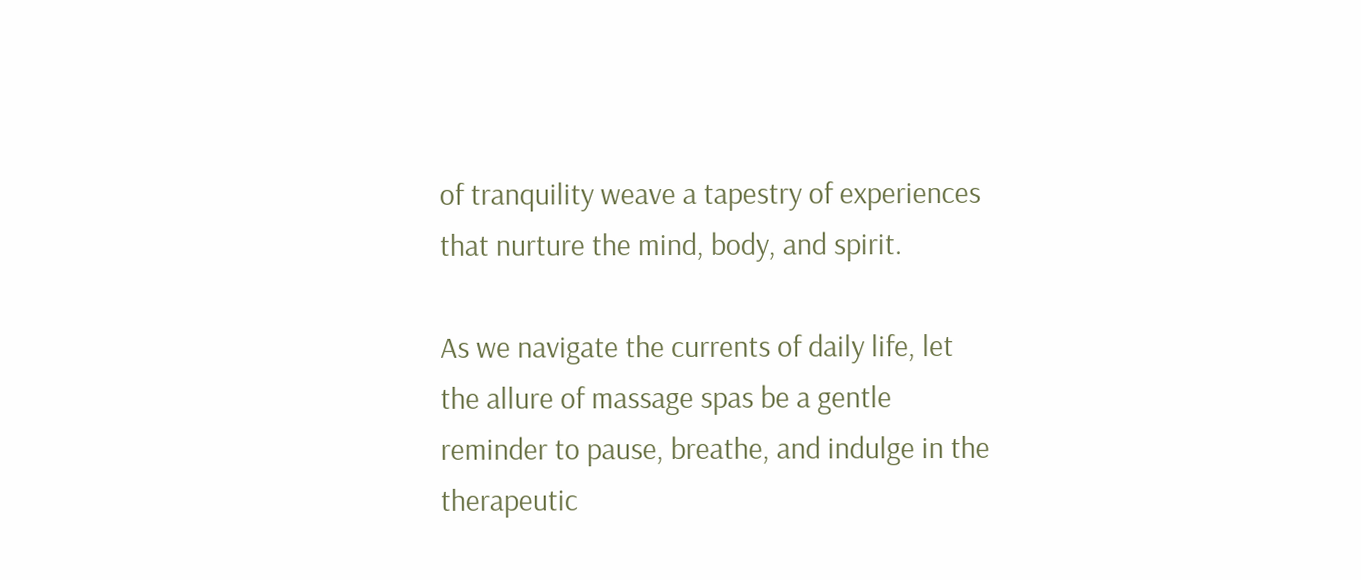of tranquility weave a tapestry of experiences that nurture the mind, body, and spirit.

As we navigate the currents of daily life, let the allure of massage spas be a gentle reminder to pause, breathe, and indulge in the therapeutic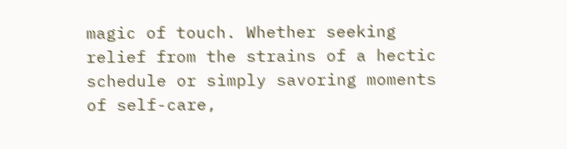magic of touch. Whether seeking relief from the strains of a hectic schedule or simply savoring moments of self-care,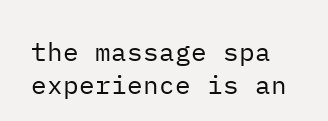the massage spa experience is an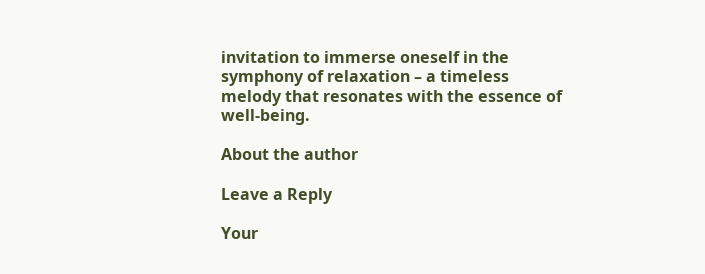invitation to immerse oneself in the symphony of relaxation – a timeless melody that resonates with the essence of well-being.

About the author

Leave a Reply

Your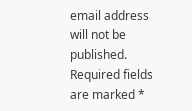email address will not be published. Required fields are marked *